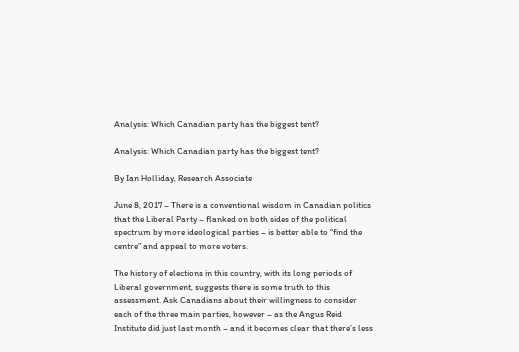Analysis: Which Canadian party has the biggest tent?

Analysis: Which Canadian party has the biggest tent?

By Ian Holliday, Research Associate

June 8, 2017 – There is a conventional wisdom in Canadian politics that the Liberal Party – flanked on both sides of the political spectrum by more ideological parties – is better able to “find the centre” and appeal to more voters.

The history of elections in this country, with its long periods of Liberal government, suggests there is some truth to this assessment. Ask Canadians about their willingness to consider each of the three main parties, however – as the Angus Reid Institute did just last month – and it becomes clear that there’s less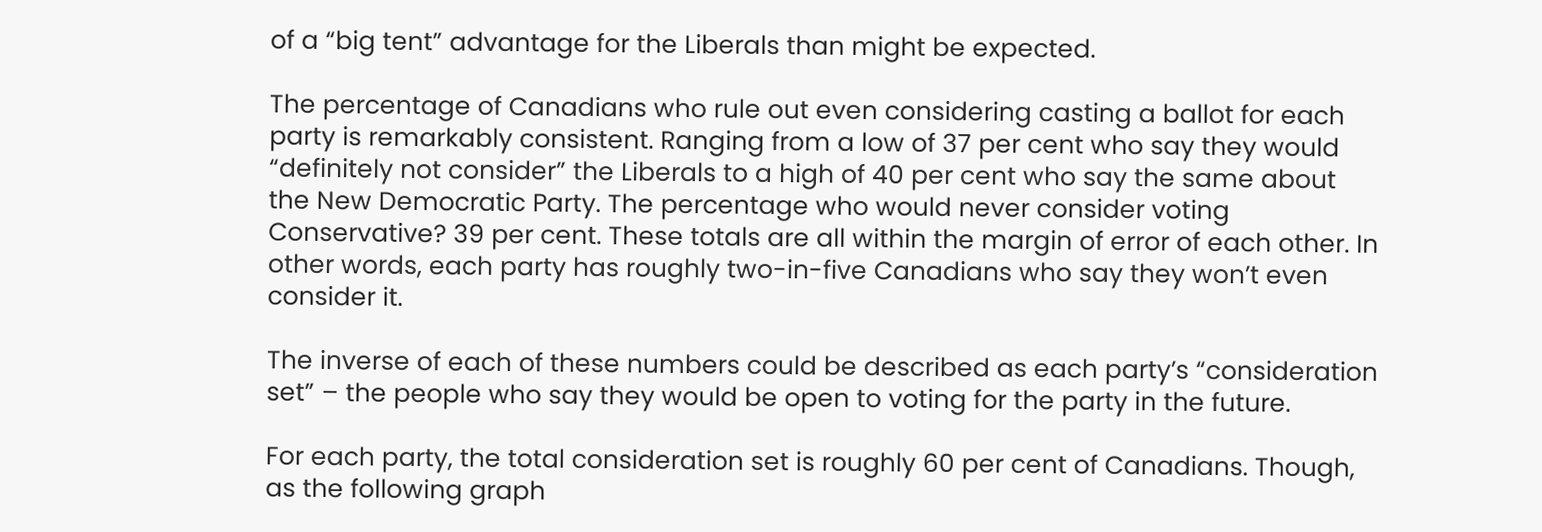of a “big tent” advantage for the Liberals than might be expected.

The percentage of Canadians who rule out even considering casting a ballot for each party is remarkably consistent. Ranging from a low of 37 per cent who say they would “definitely not consider” the Liberals to a high of 40 per cent who say the same about the New Democratic Party. The percentage who would never consider voting Conservative? 39 per cent. These totals are all within the margin of error of each other. In other words, each party has roughly two-in-five Canadians who say they won’t even consider it.

The inverse of each of these numbers could be described as each party’s “consideration set” – the people who say they would be open to voting for the party in the future.

For each party, the total consideration set is roughly 60 per cent of Canadians. Though, as the following graph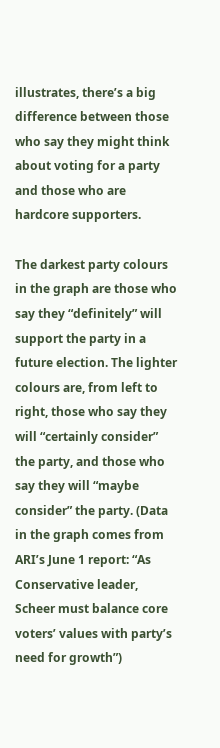illustrates, there’s a big difference between those who say they might think about voting for a party and those who are hardcore supporters.

The darkest party colours in the graph are those who say they “definitely” will support the party in a future election. The lighter colours are, from left to right, those who say they will “certainly consider” the party, and those who say they will “maybe consider” the party. (Data in the graph comes from ARI’s June 1 report: “As Conservative leader, Scheer must balance core voters’ values with party’s need for growth”)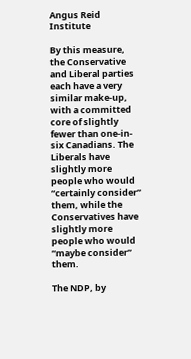Angus Reid Institute

By this measure, the Conservative and Liberal parties each have a very similar make-up, with a committed core of slightly fewer than one-in-six Canadians. The Liberals have slightly more people who would “certainly consider” them, while the Conservatives have slightly more people who would “maybe consider” them.

The NDP, by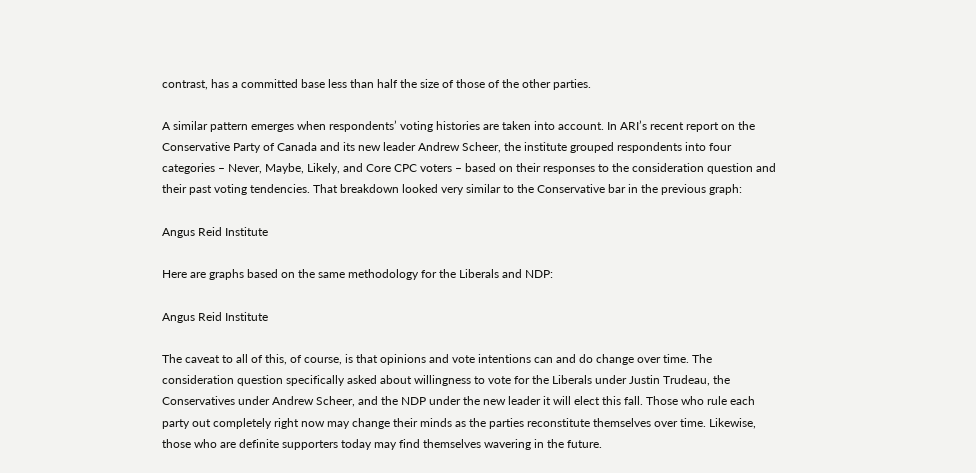contrast, has a committed base less than half the size of those of the other parties.

A similar pattern emerges when respondents’ voting histories are taken into account. In ARI’s recent report on the Conservative Party of Canada and its new leader Andrew Scheer, the institute grouped respondents into four categories – Never, Maybe, Likely, and Core CPC voters – based on their responses to the consideration question and their past voting tendencies. That breakdown looked very similar to the Conservative bar in the previous graph:

Angus Reid Institute

Here are graphs based on the same methodology for the Liberals and NDP:

Angus Reid Institute

The caveat to all of this, of course, is that opinions and vote intentions can and do change over time. The consideration question specifically asked about willingness to vote for the Liberals under Justin Trudeau, the Conservatives under Andrew Scheer, and the NDP under the new leader it will elect this fall. Those who rule each party out completely right now may change their minds as the parties reconstitute themselves over time. Likewise, those who are definite supporters today may find themselves wavering in the future.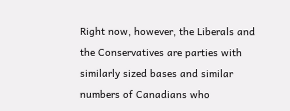Right now, however, the Liberals and the Conservatives are parties with similarly sized bases and similar numbers of Canadians who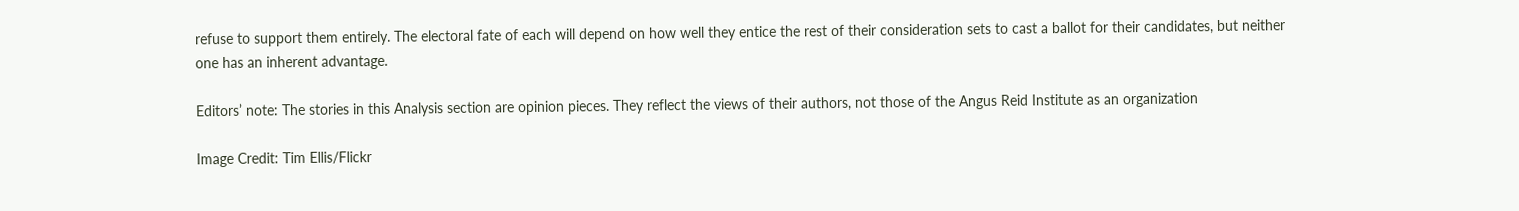refuse to support them entirely. The electoral fate of each will depend on how well they entice the rest of their consideration sets to cast a ballot for their candidates, but neither one has an inherent advantage.

Editors’ note: The stories in this Analysis section are opinion pieces. They reflect the views of their authors, not those of the Angus Reid Institute as an organization

Image Credit: Tim Ellis/Flickr